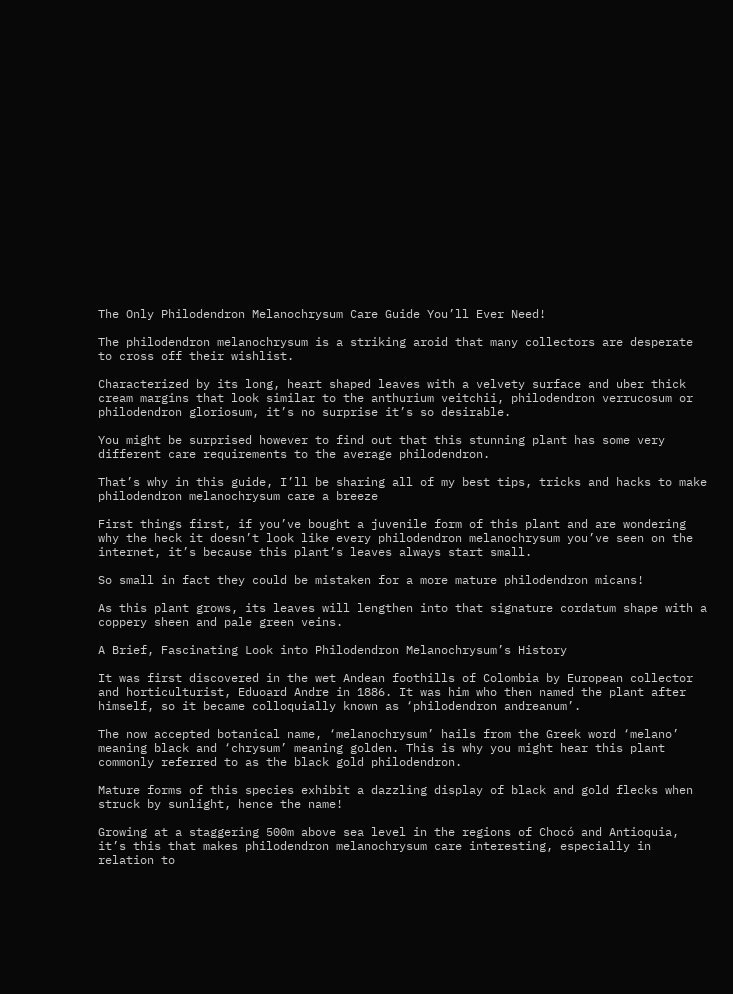The Only Philodendron Melanochrysum Care Guide You’ll Ever Need!

The philodendron melanochrysum is a striking aroid that many collectors are desperate to cross off their wishlist.

Characterized by its long, heart shaped leaves with a velvety surface and uber thick cream margins that look similar to the anthurium veitchii, philodendron verrucosum or philodendron gloriosum, it’s no surprise it’s so desirable.

You might be surprised however to find out that this stunning plant has some very different care requirements to the average philodendron.

That’s why in this guide, I’ll be sharing all of my best tips, tricks and hacks to make philodendron melanochrysum care a breeze

First things first, if you’ve bought a juvenile form of this plant and are wondering why the heck it doesn’t look like every philodendron melanochrysum you’ve seen on the internet, it’s because this plant’s leaves always start small.

So small in fact they could be mistaken for a more mature philodendron micans!

As this plant grows, its leaves will lengthen into that signature cordatum shape with a coppery sheen and pale green veins.

A Brief, Fascinating Look into Philodendron Melanochrysum’s History

It was first discovered in the wet Andean foothills of Colombia by European collector and horticulturist, Eduoard Andre in 1886. It was him who then named the plant after himself, so it became colloquially known as ‘philodendron andreanum’.

The now accepted botanical name, ‘melanochrysum’ hails from the Greek word ‘melano’ meaning black and ‘chrysum’ meaning golden. This is why you might hear this plant commonly referred to as the black gold philodendron.

Mature forms of this species exhibit a dazzling display of black and gold flecks when struck by sunlight, hence the name!

Growing at a staggering 500m above sea level in the regions of Chocó and Antioquia, it’s this that makes philodendron melanochrysum care interesting, especially in relation to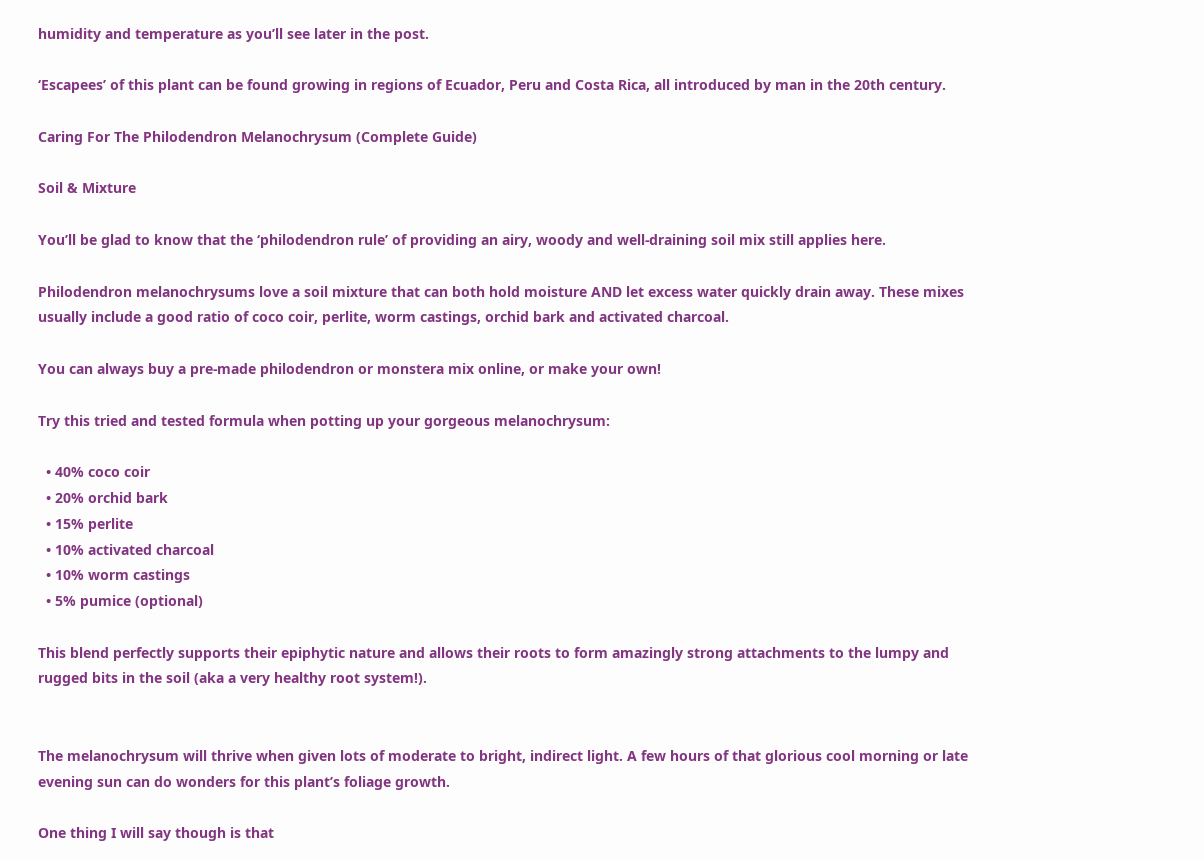humidity and temperature as you’ll see later in the post.

‘Escapees’ of this plant can be found growing in regions of Ecuador, Peru and Costa Rica, all introduced by man in the 20th century.

Caring For The Philodendron Melanochrysum (Complete Guide)

Soil & Mixture

You’ll be glad to know that the ‘philodendron rule’ of providing an airy, woody and well-draining soil mix still applies here.

Philodendron melanochrysums love a soil mixture that can both hold moisture AND let excess water quickly drain away. These mixes usually include a good ratio of coco coir, perlite, worm castings, orchid bark and activated charcoal.

You can always buy a pre-made philodendron or monstera mix online, or make your own!

Try this tried and tested formula when potting up your gorgeous melanochrysum:

  • 40% coco coir
  • 20% orchid bark
  • 15% perlite
  • 10% activated charcoal
  • 10% worm castings
  • 5% pumice (optional)

This blend perfectly supports their epiphytic nature and allows their roots to form amazingly strong attachments to the lumpy and rugged bits in the soil (aka a very healthy root system!).


The melanochrysum will thrive when given lots of moderate to bright, indirect light. A few hours of that glorious cool morning or late evening sun can do wonders for this plant’s foliage growth.

One thing I will say though is that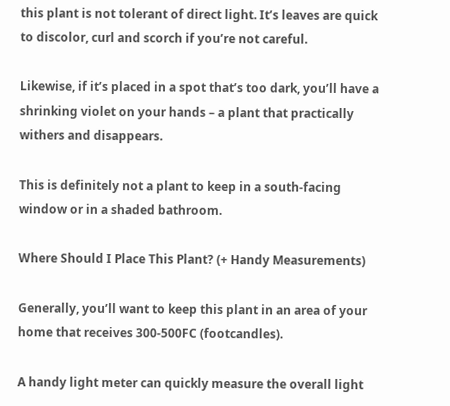this plant is not tolerant of direct light. It’s leaves are quick to discolor, curl and scorch if you’re not careful.

Likewise, if it’s placed in a spot that’s too dark, you’ll have a shrinking violet on your hands – a plant that practically withers and disappears.

This is definitely not a plant to keep in a south-facing window or in a shaded bathroom.

Where Should I Place This Plant? (+ Handy Measurements)

Generally, you’ll want to keep this plant in an area of your home that receives 300-500FC (footcandles).

A handy light meter can quickly measure the overall light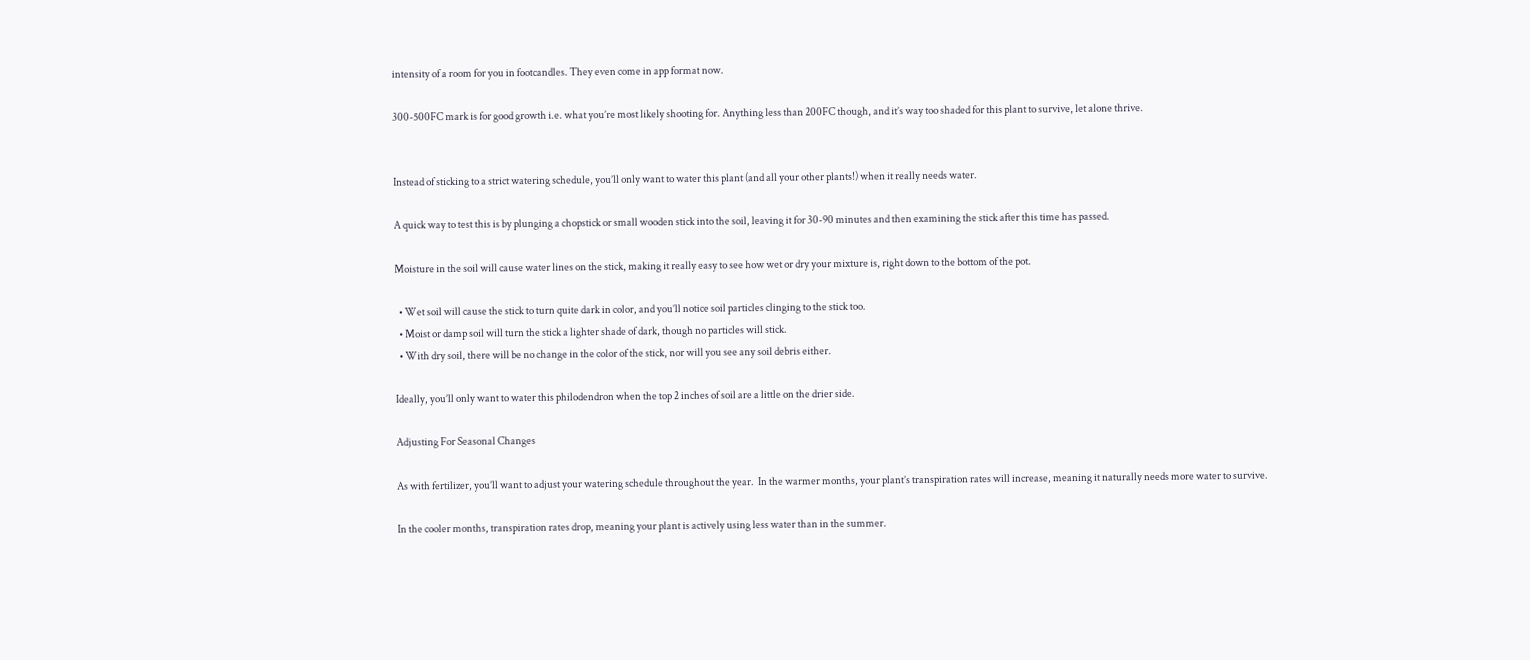intensity of a room for you in footcandles. They even come in app format now.

300-500FC mark is for good growth i.e. what you’re most likely shooting for. Anything less than 200FC though, and it’s way too shaded for this plant to survive, let alone thrive.


Instead of sticking to a strict watering schedule, you’ll only want to water this plant (and all your other plants!) when it really needs water.

A quick way to test this is by plunging a chopstick or small wooden stick into the soil, leaving it for 30-90 minutes and then examining the stick after this time has passed.

Moisture in the soil will cause water lines on the stick, making it really easy to see how wet or dry your mixture is, right down to the bottom of the pot.

  • Wet soil will cause the stick to turn quite dark in color, and you’ll notice soil particles clinging to the stick too.
  • Moist or damp soil will turn the stick a lighter shade of dark, though no particles will stick.
  • With dry soil, there will be no change in the color of the stick, nor will you see any soil debris either.

Ideally, you’ll only want to water this philodendron when the top 2 inches of soil are a little on the drier side.

Adjusting For Seasonal Changes

As with fertilizer, you’ll want to adjust your watering schedule throughout the year.  In the warmer months, your plant’s transpiration rates will increase, meaning it naturally needs more water to survive.

In the cooler months, transpiration rates drop, meaning your plant is actively using less water than in the summer.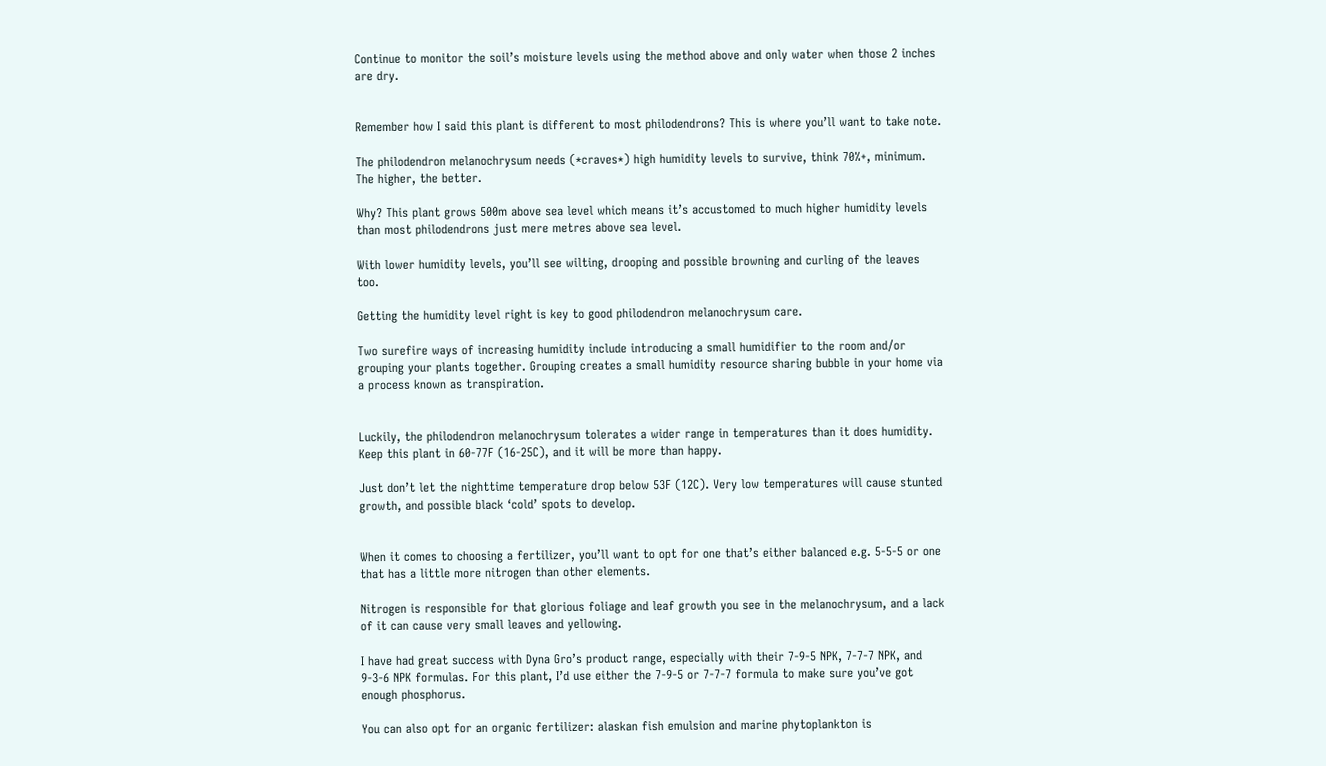Continue to monitor the soil’s moisture levels using the method above and only water when those 2 inches are dry.


Remember how I said this plant is different to most philodendrons? This is where you’ll want to take note.

The philodendron melanochrysum needs (*craves*) high humidity levels to survive, think 70%+, minimum. The higher, the better.

Why? This plant grows 500m above sea level which means it’s accustomed to much higher humidity levels than most philodendrons just mere metres above sea level.

With lower humidity levels, you’ll see wilting, drooping and possible browning and curling of the leaves too.

Getting the humidity level right is key to good philodendron melanochrysum care.

Two surefire ways of increasing humidity include introducing a small humidifier to the room and/or grouping your plants together. Grouping creates a small humidity resource sharing bubble in your home via a process known as transpiration.


Luckily, the philodendron melanochrysum tolerates a wider range in temperatures than it does humidity. Keep this plant in 60-77F (16-25C), and it will be more than happy.

Just don’t let the nighttime temperature drop below 53F (12C). Very low temperatures will cause stunted growth, and possible black ‘cold’ spots to develop.


When it comes to choosing a fertilizer, you’ll want to opt for one that’s either balanced e.g. 5-5-5 or one that has a little more nitrogen than other elements.

Nitrogen is responsible for that glorious foliage and leaf growth you see in the melanochrysum, and a lack of it can cause very small leaves and yellowing.

I have had great success with Dyna Gro’s product range, especially with their 7-9-5 NPK, 7-7-7 NPK, and 9-3-6 NPK formulas. For this plant, I’d use either the 7-9-5 or 7-7-7 formula to make sure you’ve got enough phosphorus.

You can also opt for an organic fertilizer: alaskan fish emulsion and marine phytoplankton is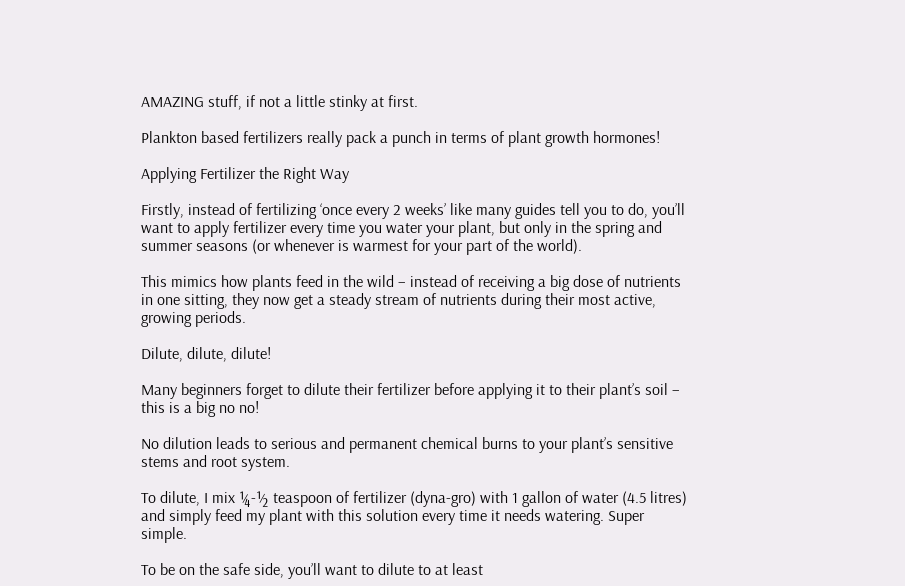AMAZING stuff, if not a little stinky at first.

Plankton based fertilizers really pack a punch in terms of plant growth hormones!

Applying Fertilizer the Right Way

Firstly, instead of fertilizing ‘once every 2 weeks’ like many guides tell you to do, you’ll want to apply fertilizer every time you water your plant, but only in the spring and summer seasons (or whenever is warmest for your part of the world).

This mimics how plants feed in the wild – instead of receiving a big dose of nutrients in one sitting, they now get a steady stream of nutrients during their most active, growing periods.

Dilute, dilute, dilute!

Many beginners forget to dilute their fertilizer before applying it to their plant’s soil – this is a big no no!

No dilution leads to serious and permanent chemical burns to your plant’s sensitive stems and root system.

To dilute, I mix ¼-½ teaspoon of fertilizer (dyna-gro) with 1 gallon of water (4.5 litres) and simply feed my plant with this solution every time it needs watering. Super simple.

To be on the safe side, you’ll want to dilute to at least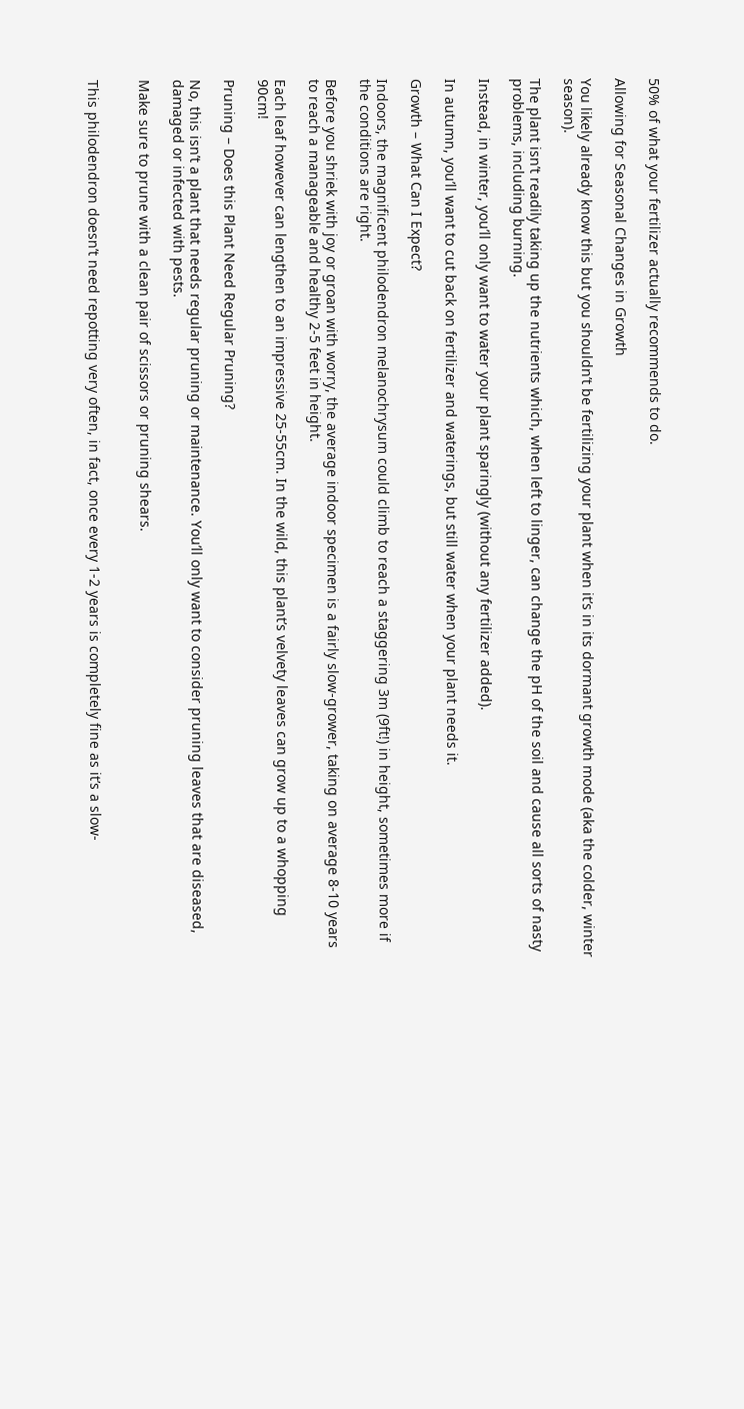50% of what your fertilizer actually recommends to do.

Allowing for Seasonal Changes in Growth

You likely already know this but you shouldn’t be fertilizing your plant when it’s in its dormant growth mode (aka the colder, winter season).

The plant isn’t readily taking up the nutrients which, when left to linger, can change the pH of the soil and cause all sorts of nasty problems, including burning.

Instead, in winter, you’ll only want to water your plant sparingly (without any fertilizer added).

In autumn, you’ll want to cut back on fertilizer and waterings, but still water when your plant needs it.

Growth – What Can I Expect?

Indoors, the magnificent philodendron melanochrysum could climb to reach a staggering 3m (9ft!) in height, sometimes more if the conditions are right.

Before you shriek with joy or groan with worry, the average indoor specimen is a fairly slow-grower, taking on average 8-10 years to reach a manageable and healthy 2-5 feet in height.

Each leaf however can lengthen to an impressive 25-55cm. In the wild, this plant’s velvety leaves can grow up to a whopping 90cm!

Pruning – Does this Plant Need Regular Pruning?

No, this isn’t a plant that needs regular pruning or maintenance. You’ll only want to consider pruning leaves that are diseased, damaged or infected with pests.

Make sure to prune with a clean pair of scissors or pruning shears.


This philodendron doesn’t need repotting very often, in fact, once every 1-2 years is completely fine as it’s a slow-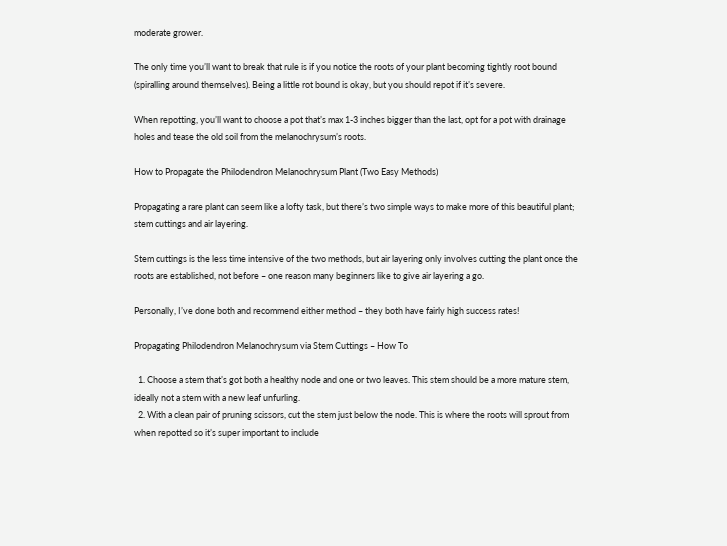moderate grower.

The only time you’ll want to break that rule is if you notice the roots of your plant becoming tightly root bound (spiralling around themselves). Being a little rot bound is okay, but you should repot if it’s severe.

When repotting, you’ll want to choose a pot that’s max 1-3 inches bigger than the last, opt for a pot with drainage holes and tease the old soil from the melanochrysum’s roots.

How to Propagate the Philodendron Melanochrysum Plant (Two Easy Methods)

Propagating a rare plant can seem like a lofty task, but there’s two simple ways to make more of this beautiful plant; stem cuttings and air layering.

Stem cuttings is the less time intensive of the two methods, but air layering only involves cutting the plant once the roots are established, not before – one reason many beginners like to give air layering a go.

Personally, I’ve done both and recommend either method – they both have fairly high success rates!

Propagating Philodendron Melanochrysum via Stem Cuttings – How To

  1. Choose a stem that’s got both a healthy node and one or two leaves. This stem should be a more mature stem, ideally not a stem with a new leaf unfurling.
  2. With a clean pair of pruning scissors, cut the stem just below the node. This is where the roots will sprout from when repotted so it’s super important to include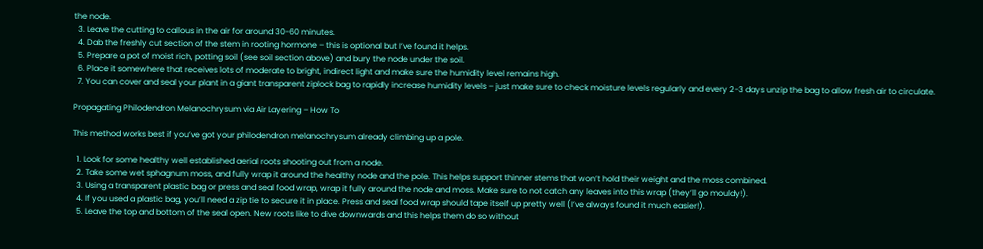the node.
  3. Leave the cutting to callous in the air for around 30-60 minutes.
  4. Dab the freshly cut section of the stem in rooting hormone – this is optional but I’ve found it helps.
  5. Prepare a pot of moist rich, potting soil (see soil section above) and bury the node under the soil.
  6. Place it somewhere that receives lots of moderate to bright, indirect light and make sure the humidity level remains high.
  7. You can cover and seal your plant in a giant transparent ziplock bag to rapidly increase humidity levels – just make sure to check moisture levels regularly and every 2-3 days unzip the bag to allow fresh air to circulate.

Propagating Philodendron Melanochrysum via Air Layering – How To

This method works best if you’ve got your philodendron melanochrysum already climbing up a pole.

  1. Look for some healthy well established aerial roots shooting out from a node.
  2. Take some wet sphagnum moss, and fully wrap it around the healthy node and the pole. This helps support thinner stems that won’t hold their weight and the moss combined.
  3. Using a transparent plastic bag or press and seal food wrap, wrap it fully around the node and moss. Make sure to not catch any leaves into this wrap (they’ll go mouldy!).
  4. If you used a plastic bag, you’ll need a zip tie to secure it in place. Press and seal food wrap should tape itself up pretty well (I’ve always found it much easier!).
  5. Leave the top and bottom of the seal open. New roots like to dive downwards and this helps them do so without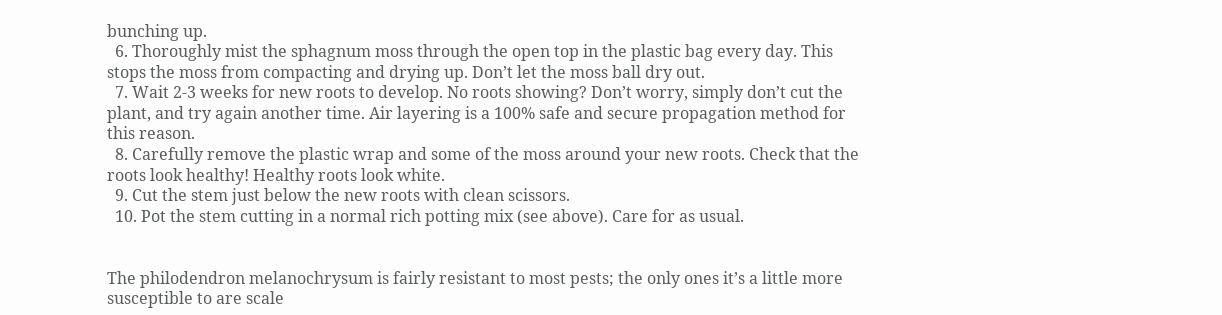bunching up.
  6. Thoroughly mist the sphagnum moss through the open top in the plastic bag every day. This stops the moss from compacting and drying up. Don’t let the moss ball dry out.
  7. Wait 2-3 weeks for new roots to develop. No roots showing? Don’t worry, simply don’t cut the plant, and try again another time. Air layering is a 100% safe and secure propagation method for this reason.
  8. Carefully remove the plastic wrap and some of the moss around your new roots. Check that the roots look healthy! Healthy roots look white.
  9. Cut the stem just below the new roots with clean scissors.
  10. Pot the stem cutting in a normal rich potting mix (see above). Care for as usual.


The philodendron melanochrysum is fairly resistant to most pests; the only ones it’s a little more susceptible to are scale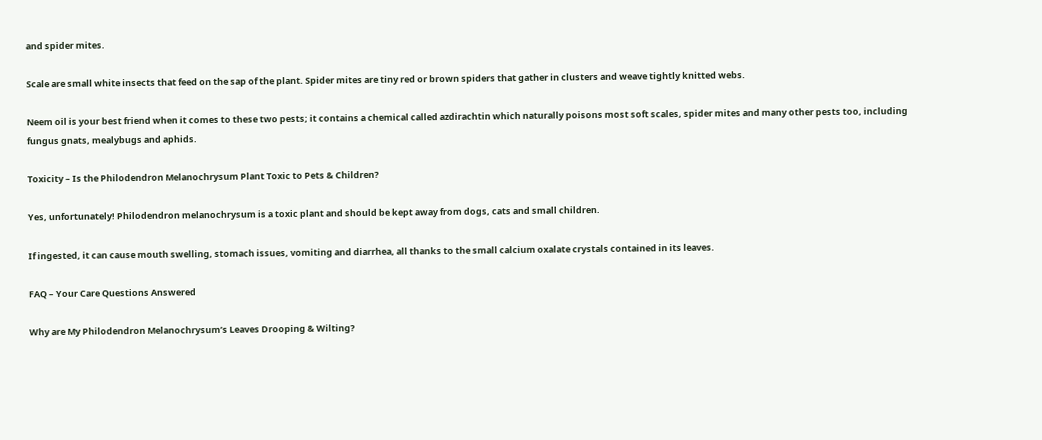and spider mites.

Scale are small white insects that feed on the sap of the plant. Spider mites are tiny red or brown spiders that gather in clusters and weave tightly knitted webs.

Neem oil is your best friend when it comes to these two pests; it contains a chemical called azdirachtin which naturally poisons most soft scales, spider mites and many other pests too, including fungus gnats, mealybugs and aphids.

Toxicity – Is the Philodendron Melanochrysum Plant Toxic to Pets & Children?

Yes, unfortunately! Philodendron melanochrysum is a toxic plant and should be kept away from dogs, cats and small children.

If ingested, it can cause mouth swelling, stomach issues, vomiting and diarrhea, all thanks to the small calcium oxalate crystals contained in its leaves.

FAQ – Your Care Questions Answered

Why are My Philodendron Melanochrysum’s Leaves Drooping & Wilting?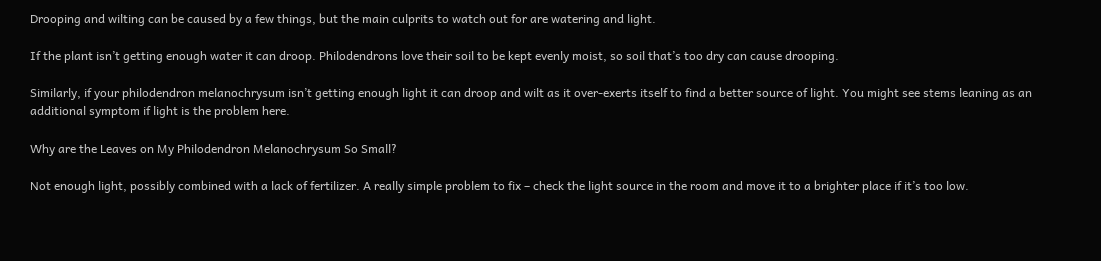Drooping and wilting can be caused by a few things, but the main culprits to watch out for are watering and light.

If the plant isn’t getting enough water it can droop. Philodendrons love their soil to be kept evenly moist, so soil that’s too dry can cause drooping.

Similarly, if your philodendron melanochrysum isn’t getting enough light it can droop and wilt as it over-exerts itself to find a better source of light. You might see stems leaning as an additional symptom if light is the problem here.

Why are the Leaves on My Philodendron Melanochrysum So Small?

Not enough light, possibly combined with a lack of fertilizer. A really simple problem to fix – check the light source in the room and move it to a brighter place if it’s too low.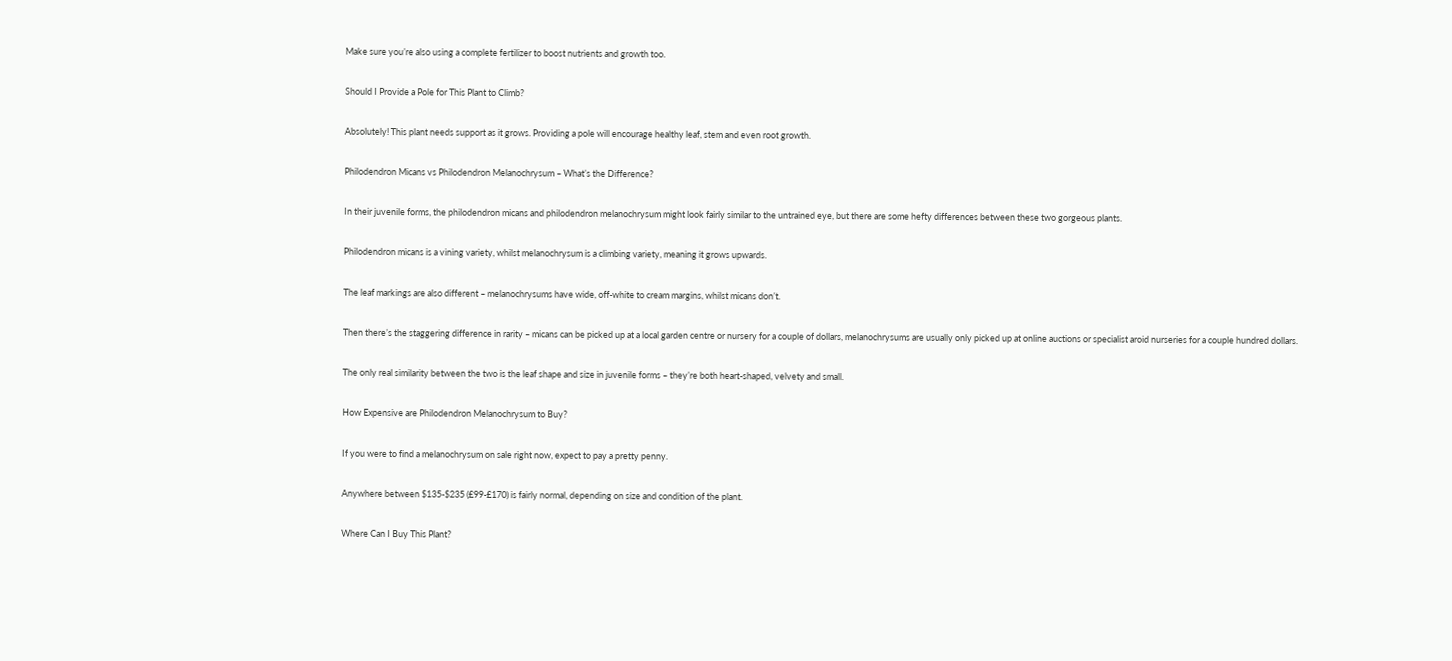Make sure you’re also using a complete fertilizer to boost nutrients and growth too.

Should I Provide a Pole for This Plant to Climb?

Absolutely! This plant needs support as it grows. Providing a pole will encourage healthy leaf, stem and even root growth.

Philodendron Micans vs Philodendron Melanochrysum – What’s the Difference?

In their juvenile forms, the philodendron micans and philodendron melanochrysum might look fairly similar to the untrained eye, but there are some hefty differences between these two gorgeous plants.

Philodendron micans is a vining variety, whilst melanochrysum is a climbing variety, meaning it grows upwards.

The leaf markings are also different – melanochrysums have wide, off-white to cream margins, whilst micans don’t.

Then there’s the staggering difference in rarity – micans can be picked up at a local garden centre or nursery for a couple of dollars, melanochrysums are usually only picked up at online auctions or specialist aroid nurseries for a couple hundred dollars.

The only real similarity between the two is the leaf shape and size in juvenile forms – they’re both heart-shaped, velvety and small.

How Expensive are Philodendron Melanochrysum to Buy?

If you were to find a melanochrysum on sale right now, expect to pay a pretty penny.

Anywhere between $135-$235 (£99-£170) is fairly normal, depending on size and condition of the plant.

Where Can I Buy This Plant?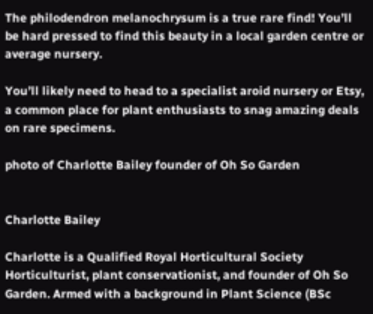The philodendron melanochrysum is a true rare find! You’ll be hard pressed to find this beauty in a local garden centre or average nursery.

You’ll likely need to head to a specialist aroid nursery or Etsy, a common place for plant enthusiasts to snag amazing deals on rare specimens.

photo of Charlotte Bailey founder of Oh So Garden


Charlotte Bailey

Charlotte is a Qualified Royal Horticultural Society Horticulturist, plant conservationist, and founder of Oh So Garden. Armed with a background in Plant Science (BSc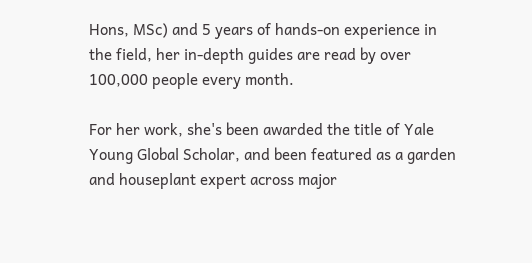Hons, MSc) and 5 years of hands-on experience in the field, her in-depth guides are read by over 100,000 people every month.

For her work, she's been awarded the title of Yale Young Global Scholar, and been featured as a garden and houseplant expert across major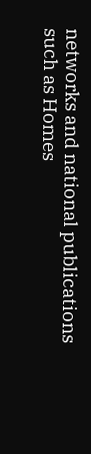networks and national publications such as Homes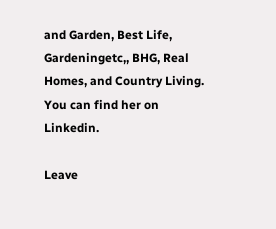and Garden, Best Life, Gardeningetc,, BHG, Real Homes, and Country Living. You can find her on Linkedin.

Leave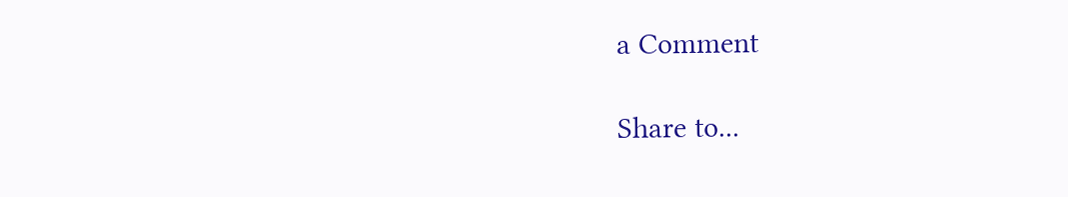a Comment

Share to...